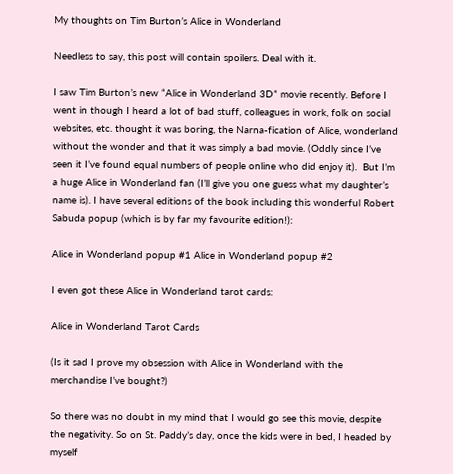My thoughts on Tim Burton’s Alice in Wonderland

Needless to say, this post will contain spoilers. Deal with it.

I saw Tim Burton’s new “Alice in Wonderland 3D” movie recently. Before I went in though I heard a lot of bad stuff, colleagues in work, folk on social websites, etc. thought it was boring, the Narna-fication of Alice, wonderland without the wonder and that it was simply a bad movie. (Oddly since I’ve seen it I’ve found equal numbers of people online who did enjoy it).  But I’m a huge Alice in Wonderland fan (I’ll give you one guess what my daughter’s name is). I have several editions of the book including this wonderful Robert Sabuda popup (which is by far my favourite edition!):

Alice in Wonderland popup #1 Alice in Wonderland popup #2

I even got these Alice in Wonderland tarot cards:

Alice in Wonderland Tarot Cards

(Is it sad I prove my obsession with Alice in Wonderland with the merchandise I’ve bought?)

So there was no doubt in my mind that I would go see this movie, despite the negativity. So on St. Paddy’s day, once the kids were in bed, I headed by myself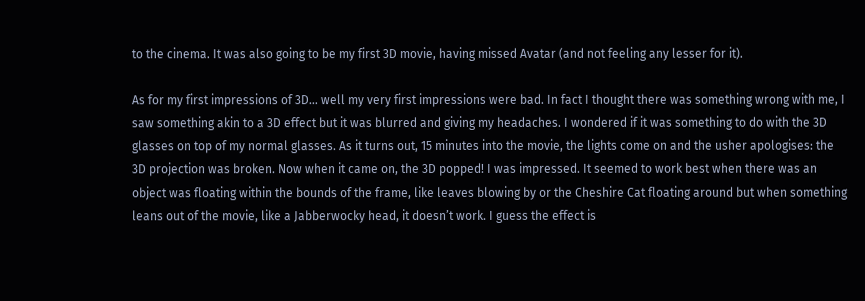to the cinema. It was also going to be my first 3D movie, having missed Avatar (and not feeling any lesser for it).

As for my first impressions of 3D… well my very first impressions were bad. In fact I thought there was something wrong with me, I saw something akin to a 3D effect but it was blurred and giving my headaches. I wondered if it was something to do with the 3D glasses on top of my normal glasses. As it turns out, 15 minutes into the movie, the lights come on and the usher apologises: the 3D projection was broken. Now when it came on, the 3D popped! I was impressed. It seemed to work best when there was an object was floating within the bounds of the frame, like leaves blowing by or the Cheshire Cat floating around but when something leans out of the movie, like a Jabberwocky head, it doesn’t work. I guess the effect is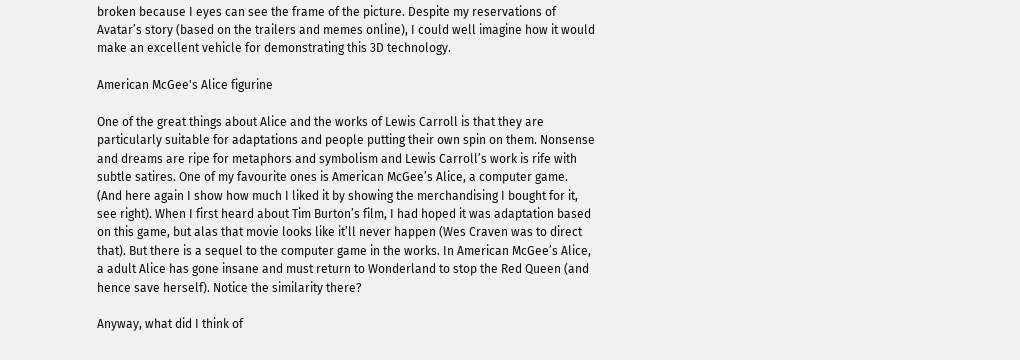broken because I eyes can see the frame of the picture. Despite my reservations of Avatar’s story (based on the trailers and memes online), I could well imagine how it would make an excellent vehicle for demonstrating this 3D technology.

American McGee's Alice figurine

One of the great things about Alice and the works of Lewis Carroll is that they are particularly suitable for adaptations and people putting their own spin on them. Nonsense and dreams are ripe for metaphors and symbolism and Lewis Carroll’s work is rife with subtle satires. One of my favourite ones is American McGee’s Alice, a computer game. (And here again I show how much I liked it by showing the merchandising I bought for it, see right). When I first heard about Tim Burton’s film, I had hoped it was adaptation based on this game, but alas that movie looks like it’ll never happen (Wes Craven was to direct that). But there is a sequel to the computer game in the works. In American McGee’s Alice, a adult Alice has gone insane and must return to Wonderland to stop the Red Queen (and hence save herself). Notice the similarity there?

Anyway, what did I think of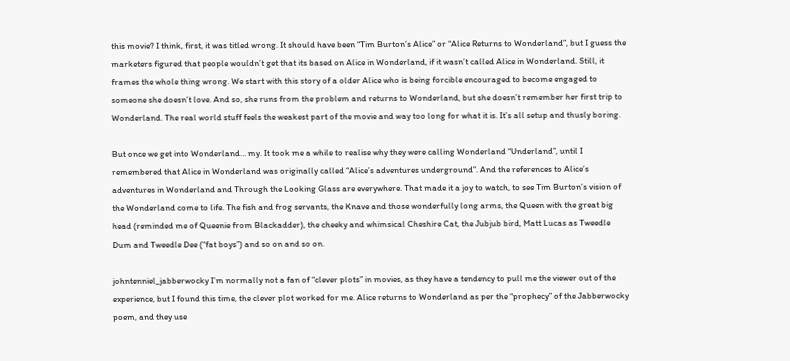this movie? I think, first, it was titled wrong. It should have been “Tim Burton’s Alice” or “Alice Returns to Wonderland”, but I guess the marketers figured that people wouldn’t get that its based on Alice in Wonderland, if it wasn’t called Alice in Wonderland. Still, it frames the whole thing wrong. We start with this story of a older Alice who is being forcible encouraged to become engaged to someone she doesn’t love. And so, she runs from the problem and returns to Wonderland, but she doesn’t remember her first trip to Wonderland. The real world stuff feels the weakest part of the movie and way too long for what it is. It’s all setup and thusly boring.

But once we get into Wonderland… my. It took me a while to realise why they were calling Wonderland “Underland”, until I remembered that Alice in Wonderland was originally called “Alice’s adventures underground”. And the references to Alice’s adventures in Wonderland and Through the Looking Glass are everywhere. That made it a joy to watch, to see Tim Burton’s vision of the Wonderland come to life. The fish and frog servants, the Knave and those wonderfully long arms, the Queen with the great big head (reminded me of Queenie from Blackadder), the cheeky and whimsical Cheshire Cat, the Jubjub bird, Matt Lucas as Tweedle Dum and Tweedle Dee (“fat boys”) and so on and so on.

johntenniel_jabberwocky I’m normally not a fan of “clever plots” in movies, as they have a tendency to pull me the viewer out of the experience, but I found this time, the clever plot worked for me. Alice returns to Wonderland as per the “prophecy” of the Jabberwocky poem, and they use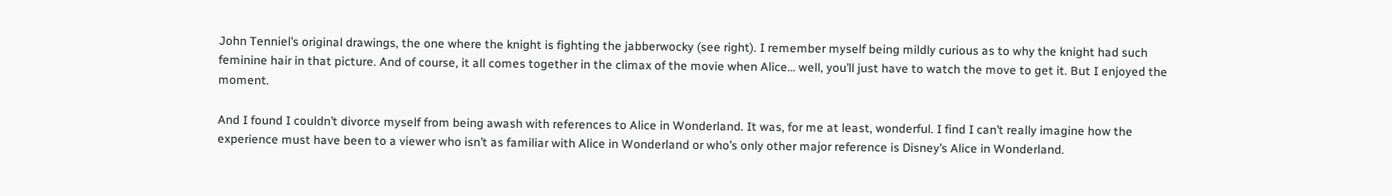John Tenniel’s original drawings, the one where the knight is fighting the jabberwocky (see right). I remember myself being mildly curious as to why the knight had such feminine hair in that picture. And of course, it all comes together in the climax of the movie when Alice… well, you’ll just have to watch the move to get it. But I enjoyed the moment.

And I found I couldn’t divorce myself from being awash with references to Alice in Wonderland. It was, for me at least, wonderful. I find I can’t really imagine how the experience must have been to a viewer who isn’t as familiar with Alice in Wonderland or who’s only other major reference is Disney’s Alice in Wonderland.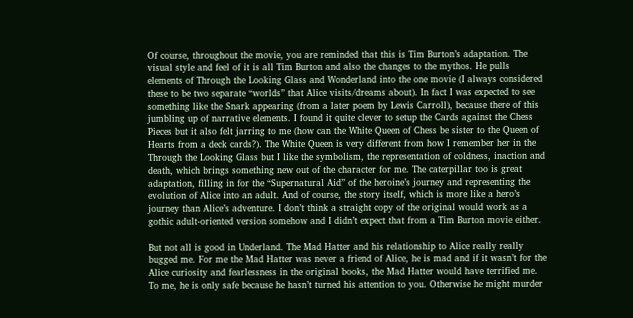Of course, throughout the movie, you are reminded that this is Tim Burton’s adaptation. The visual style and feel of it is all Tim Burton and also the changes to the mythos. He pulls elements of Through the Looking Glass and Wonderland into the one movie (I always considered these to be two separate “worlds” that Alice visits/dreams about). In fact I was expected to see something like the Snark appearing (from a later poem by Lewis Carroll), because there of this jumbling up of narrative elements. I found it quite clever to setup the Cards against the Chess Pieces but it also felt jarring to me (how can the White Queen of Chess be sister to the Queen of Hearts from a deck cards?). The White Queen is very different from how I remember her in the Through the Looking Glass but I like the symbolism, the representation of coldness, inaction and death, which brings something new out of the character for me. The caterpillar too is great adaptation, filling in for the “Supernatural Aid” of the heroine’s journey and representing the evolution of Alice into an adult. And of course, the story itself, which is more like a hero’s journey than Alice’s adventure. I don’t think a straight copy of the original would work as a gothic adult-oriented version somehow and I didn’t expect that from a Tim Burton movie either.

But not all is good in Underland. The Mad Hatter and his relationship to Alice really really bugged me. For me the Mad Hatter was never a friend of Alice, he is mad and if it wasn’t for the Alice curiosity and fearlessness in the original books, the Mad Hatter would have terrified me. To me, he is only safe because he hasn’t turned his attention to you. Otherwise he might murder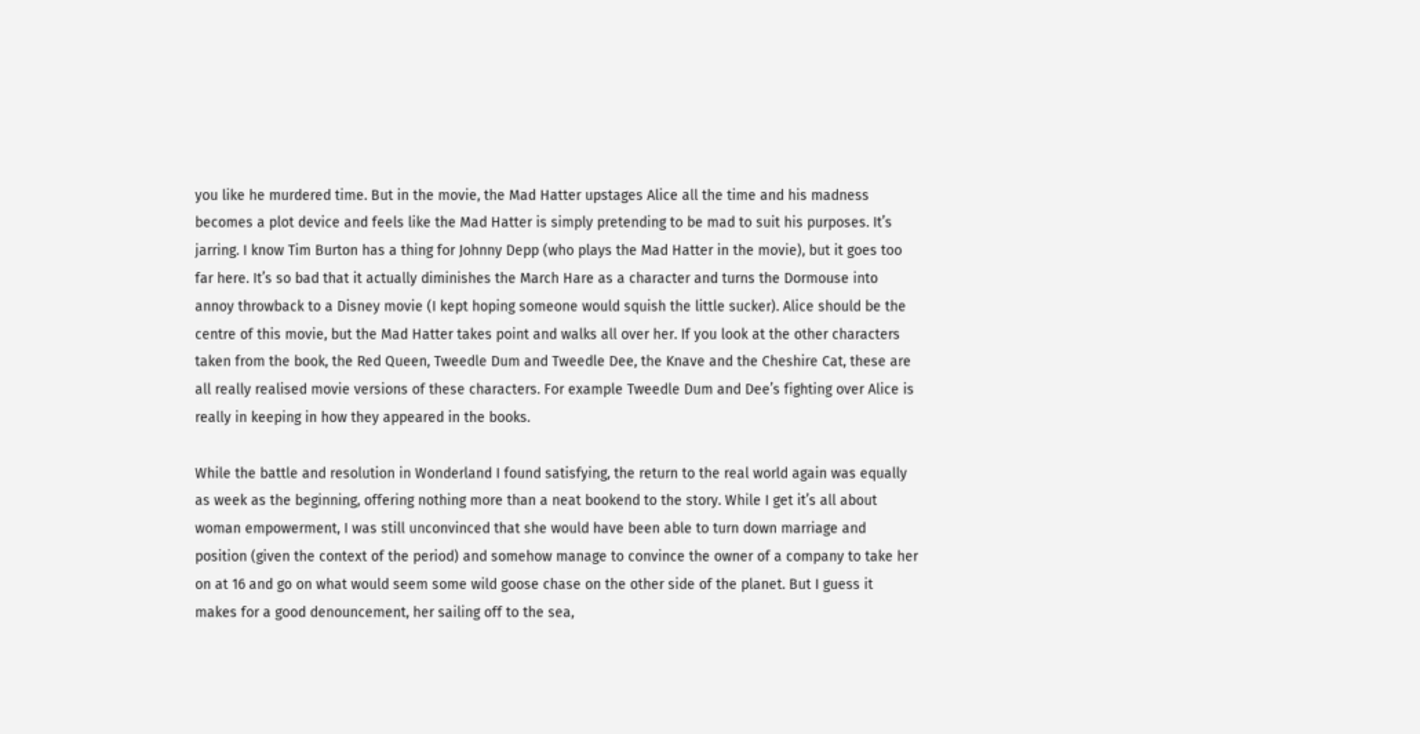you like he murdered time. But in the movie, the Mad Hatter upstages Alice all the time and his madness becomes a plot device and feels like the Mad Hatter is simply pretending to be mad to suit his purposes. It’s jarring. I know Tim Burton has a thing for Johnny Depp (who plays the Mad Hatter in the movie), but it goes too far here. It’s so bad that it actually diminishes the March Hare as a character and turns the Dormouse into annoy throwback to a Disney movie (I kept hoping someone would squish the little sucker). Alice should be the centre of this movie, but the Mad Hatter takes point and walks all over her. If you look at the other characters taken from the book, the Red Queen, Tweedle Dum and Tweedle Dee, the Knave and the Cheshire Cat, these are all really realised movie versions of these characters. For example Tweedle Dum and Dee’s fighting over Alice is really in keeping in how they appeared in the books.

While the battle and resolution in Wonderland I found satisfying, the return to the real world again was equally as week as the beginning, offering nothing more than a neat bookend to the story. While I get it’s all about woman empowerment, I was still unconvinced that she would have been able to turn down marriage and position (given the context of the period) and somehow manage to convince the owner of a company to take her on at 16 and go on what would seem some wild goose chase on the other side of the planet. But I guess it makes for a good denouncement, her sailing off to the sea,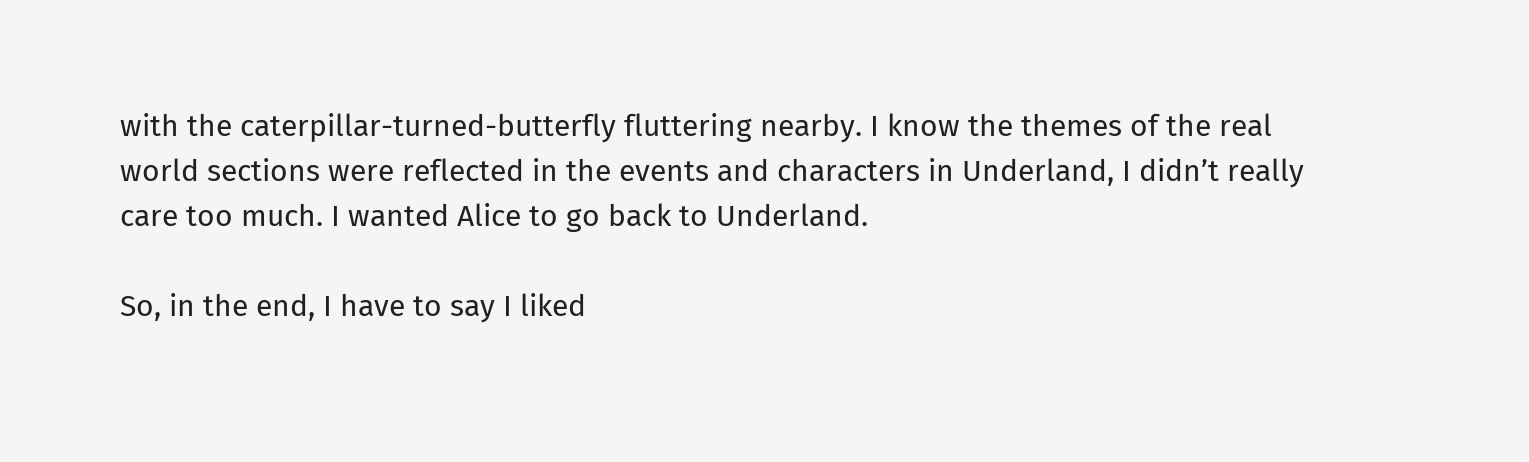with the caterpillar-turned-butterfly fluttering nearby. I know the themes of the real world sections were reflected in the events and characters in Underland, I didn’t really care too much. I wanted Alice to go back to Underland.

So, in the end, I have to say I liked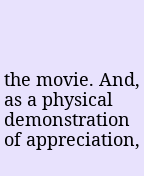the movie. And, as a physical demonstration of appreciation,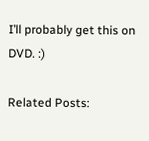I’ll probably get this on DVD. :)

Related Posts: